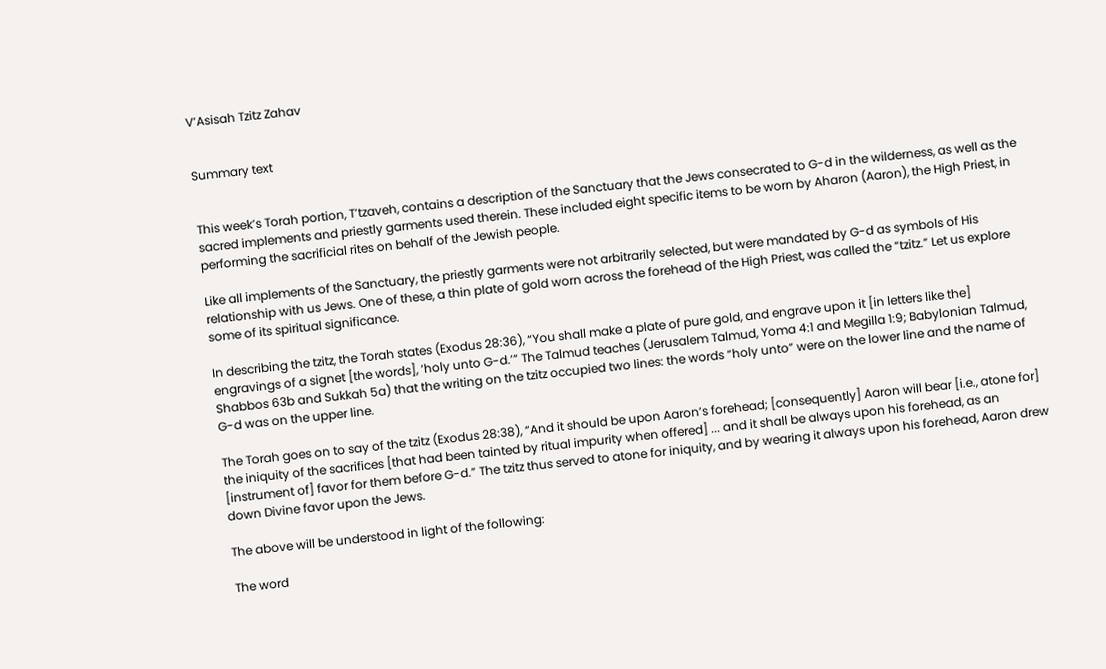V’Asisah Tzitz Zahav


Summary text


This week’s Torah portion, T’tzaveh, contains a description of the Sanctuary that the Jews consecrated to G-d in the wilderness, as well as the sacred implements and priestly garments used therein. These included eight specific items to be worn by Aharon (Aaron), the High Priest, in performing the sacrificial rites on behalf of the Jewish people.

Like all implements of the Sanctuary, the priestly garments were not arbitrarily selected, but were mandated by G-d as symbols of His relationship with us Jews. One of these, a thin plate of gold worn across the forehead of the High Priest, was called the “tzitz.” Let us explore some of its spiritual significance.

In describing the tzitz, the Torah states (Exodus 28:36), “You shall make a plate of pure gold, and engrave upon it [in letters like the] engravings of a signet [the words], ‘holy unto G-d.’” The Talmud teaches (Jerusalem Talmud, Yoma 4:1 and Megilla 1:9; Babylonian Talmud, Shabbos 63b and Sukkah 5a) that the writing on the tzitz occupied two lines: the words “holy unto” were on the lower line and the name of G-d was on the upper line.

The Torah goes on to say of the tzitz (Exodus 28:38), “And it should be upon Aaron’s forehead; [consequently] Aaron will bear [i.e., atone for] the iniquity of the sacrifices [that had been tainted by ritual impurity when offered] ... and it shall be always upon his forehead, as an [instrument of] favor for them before G-d.” The tzitz thus served to atone for iniquity, and by wearing it always upon his forehead, Aaron drew down Divine favor upon the Jews.

The above will be understood in light of the following:

The word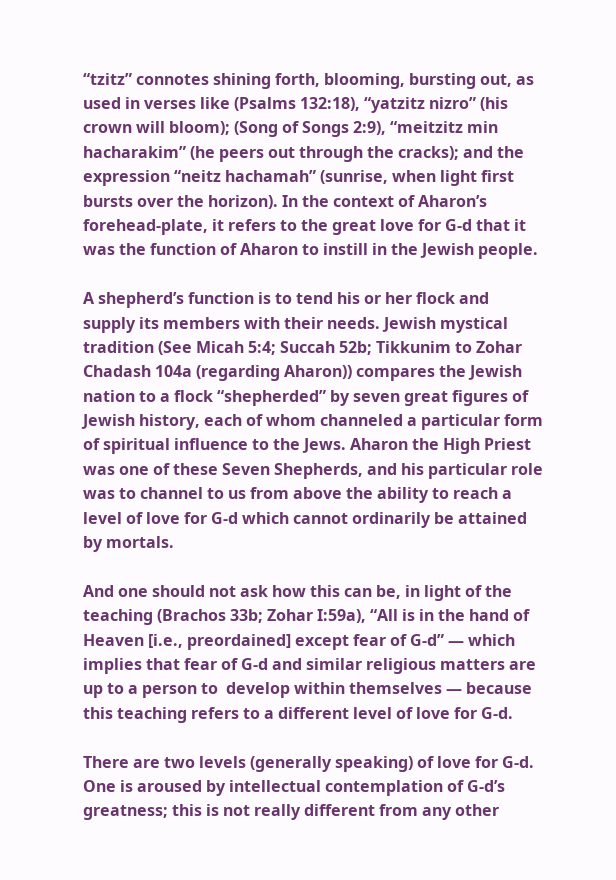“tzitz” connotes shining forth, blooming, bursting out, as used in verses like (Psalms 132:18), “yatzitz nizro” (his crown will bloom); (Song of Songs 2:9), “meitzitz min hacharakim” (he peers out through the cracks); and the expression “neitz hachamah” (sunrise, when light first bursts over the horizon). In the context of Aharon’s forehead-plate, it refers to the great love for G-d that it was the function of Aharon to instill in the Jewish people.

A shepherd’s function is to tend his or her flock and supply its members with their needs. Jewish mystical tradition (See Micah 5:4; Succah 52b; Tikkunim to Zohar Chadash 104a (regarding Aharon)) compares the Jewish nation to a flock “shepherded” by seven great figures of Jewish history, each of whom channeled a particular form of spiritual influence to the Jews. Aharon the High Priest was one of these Seven Shepherds, and his particular role was to channel to us from above the ability to reach a level of love for G-d which cannot ordinarily be attained by mortals.

And one should not ask how this can be, in light of the teaching (Brachos 33b; Zohar I:59a), “All is in the hand of Heaven [i.e., preordained] except fear of G-d” — which implies that fear of G-d and similar religious matters are up to a person to  develop within themselves — because this teaching refers to a different level of love for G-d.

There are two levels (generally speaking) of love for G-d. One is aroused by intellectual contemplation of G-d’s greatness; this is not really different from any other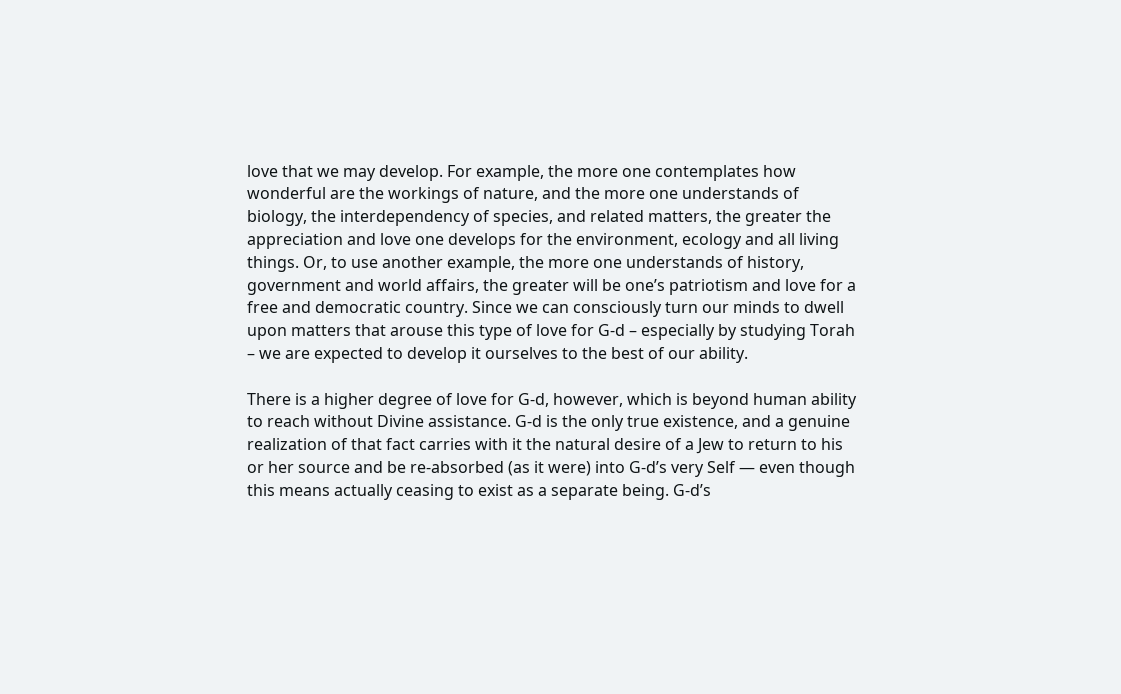love that we may develop. For example, the more one contemplates how wonderful are the workings of nature, and the more one understands of biology, the interdependency of species, and related matters, the greater the appreciation and love one develops for the environment, ecology and all living things. Or, to use another example, the more one understands of history, government and world affairs, the greater will be one’s patriotism and love for a free and democratic country. Since we can consciously turn our minds to dwell upon matters that arouse this type of love for G-d – especially by studying Torah – we are expected to develop it ourselves to the best of our ability.

There is a higher degree of love for G-d, however, which is beyond human ability to reach without Divine assistance. G-d is the only true existence, and a genuine realization of that fact carries with it the natural desire of a Jew to return to his or her source and be re-absorbed (as it were) into G-d’s very Self — even though this means actually ceasing to exist as a separate being. G-d’s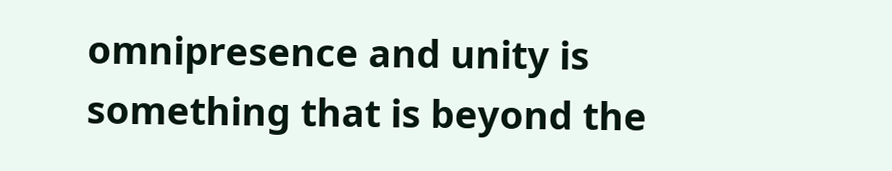omnipresence and unity is something that is beyond the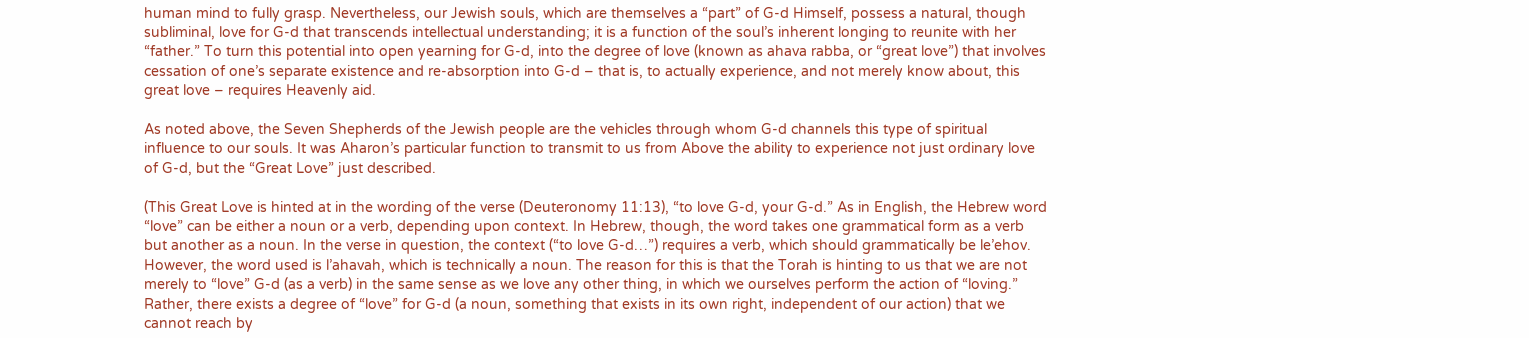human mind to fully grasp. Nevertheless, our Jewish souls, which are themselves a “part” of G-d Himself, possess a natural, though subliminal, love for G-d that transcends intellectual understanding; it is a function of the soul’s inherent longing to reunite with her “father.” To turn this potential into open yearning for G-d, into the degree of love (known as ahava rabba, or “great love”) that involves cessation of one’s separate existence and re-absorption into G-d – that is, to actually experience, and not merely know about, this great love – requires Heavenly aid.

As noted above, the Seven Shepherds of the Jewish people are the vehicles through whom G-d channels this type of spiritual influence to our souls. It was Aharon’s particular function to transmit to us from Above the ability to experience not just ordinary love of G-d, but the “Great Love” just described.

(This Great Love is hinted at in the wording of the verse (Deuteronomy 11:13), “to love G-d, your G-d.” As in English, the Hebrew word “love” can be either a noun or a verb, depending upon context. In Hebrew, though, the word takes one grammatical form as a verb but another as a noun. In the verse in question, the context (“to love G-d…”) requires a verb, which should grammatically be le’ehov. However, the word used is l’ahavah, which is technically a noun. The reason for this is that the Torah is hinting to us that we are not merely to “love” G-d (as a verb) in the same sense as we love any other thing, in which we ourselves perform the action of “loving.” Rather, there exists a degree of “love” for G-d (a noun, something that exists in its own right, independent of our action) that we cannot reach by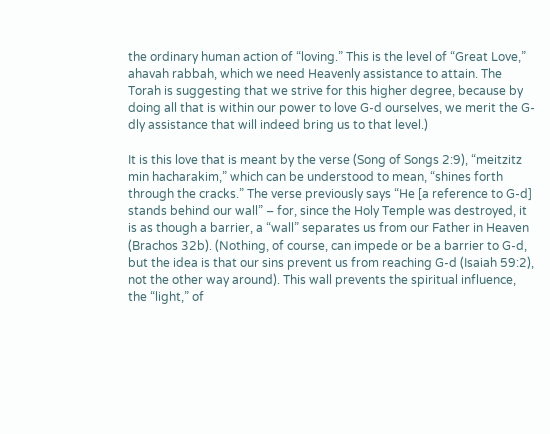the ordinary human action of “loving.” This is the level of “Great Love,” ahavah rabbah, which we need Heavenly assistance to attain. The Torah is suggesting that we strive for this higher degree, because by doing all that is within our power to love G-d ourselves, we merit the G-dly assistance that will indeed bring us to that level.)

It is this love that is meant by the verse (Song of Songs 2:9), “meitzitz min hacharakim,” which can be understood to mean, “shines forth through the cracks.” The verse previously says “He [a reference to G-d] stands behind our wall” – for, since the Holy Temple was destroyed, it is as though a barrier, a “wall” separates us from our Father in Heaven (Brachos 32b). (Nothing, of course, can impede or be a barrier to G-d, but the idea is that our sins prevent us from reaching G-d (Isaiah 59:2), not the other way around). This wall prevents the spiritual influence, the “light,” of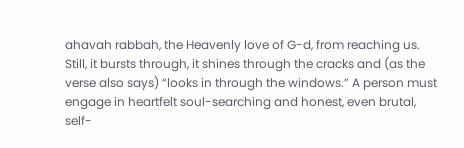ahavah rabbah, the Heavenly love of G-d, from reaching us. Still, it bursts through, it shines through the cracks and (as the verse also says) “looks in through the windows.” A person must engage in heartfelt soul-searching and honest, even brutal, self-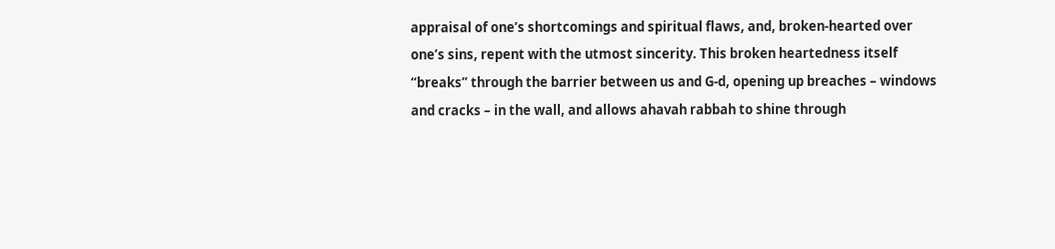appraisal of one’s shortcomings and spiritual flaws, and, broken-hearted over one’s sins, repent with the utmost sincerity. This broken heartedness itself “breaks” through the barrier between us and G-d, opening up breaches – windows and cracks – in the wall, and allows ahavah rabbah to shine through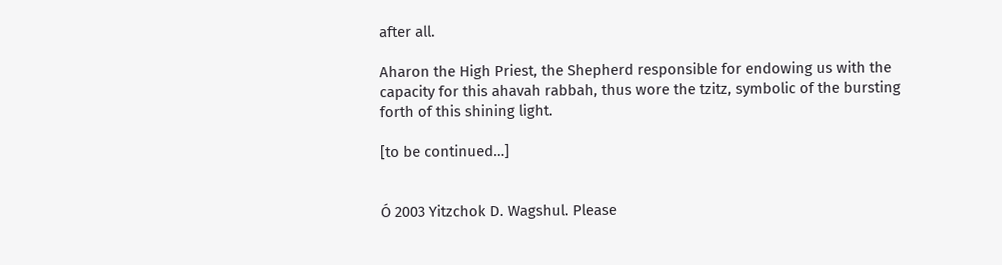after all.

Aharon the High Priest, the Shepherd responsible for endowing us with the capacity for this ahavah rabbah, thus wore the tzitz, symbolic of the bursting forth of this shining light.

[to be continued…]


Ó 2003 Yitzchok D. Wagshul. Please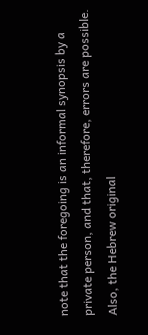note that the foregoing is an informal synopsis by a private person, and that, therefore, errors are possible. Also, the Hebrew original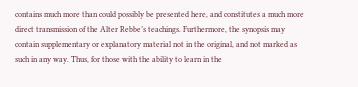contains much more than could possibly be presented here, and constitutes a much more direct transmission of the Alter Rebbe’s teachings. Furthermore, the synopsis may contain supplementary or explanatory material not in the original, and not marked as such in any way. Thus, for those with the ability to learn in the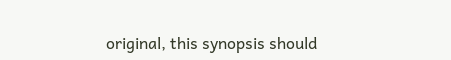original, this synopsis should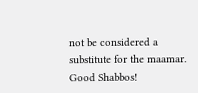not be considered a substitute for the maamar. Good Shabbos!